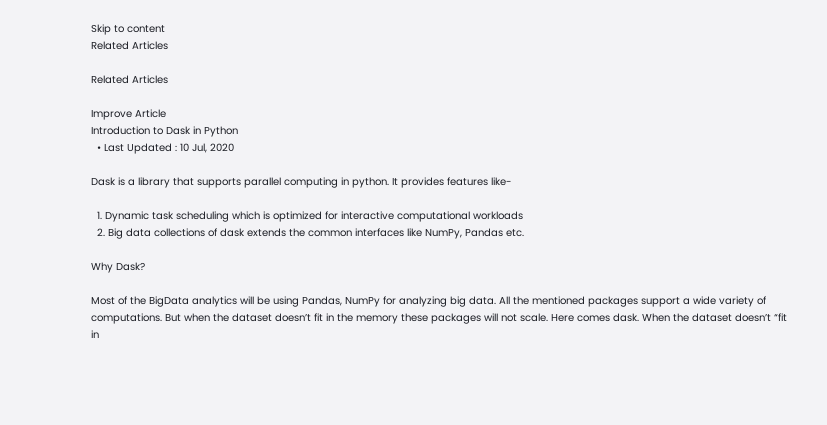Skip to content
Related Articles

Related Articles

Improve Article
Introduction to Dask in Python
  • Last Updated : 10 Jul, 2020

Dask is a library that supports parallel computing in python. It provides features like-

  1. Dynamic task scheduling which is optimized for interactive computational workloads
  2. Big data collections of dask extends the common interfaces like NumPy, Pandas etc.

Why Dask?

Most of the BigData analytics will be using Pandas, NumPy for analyzing big data. All the mentioned packages support a wide variety of computations. But when the dataset doesn’t fit in the memory these packages will not scale. Here comes dask. When the dataset doesn’t “fit in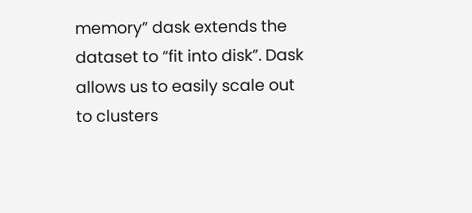memory” dask extends the dataset to “fit into disk”. Dask allows us to easily scale out to clusters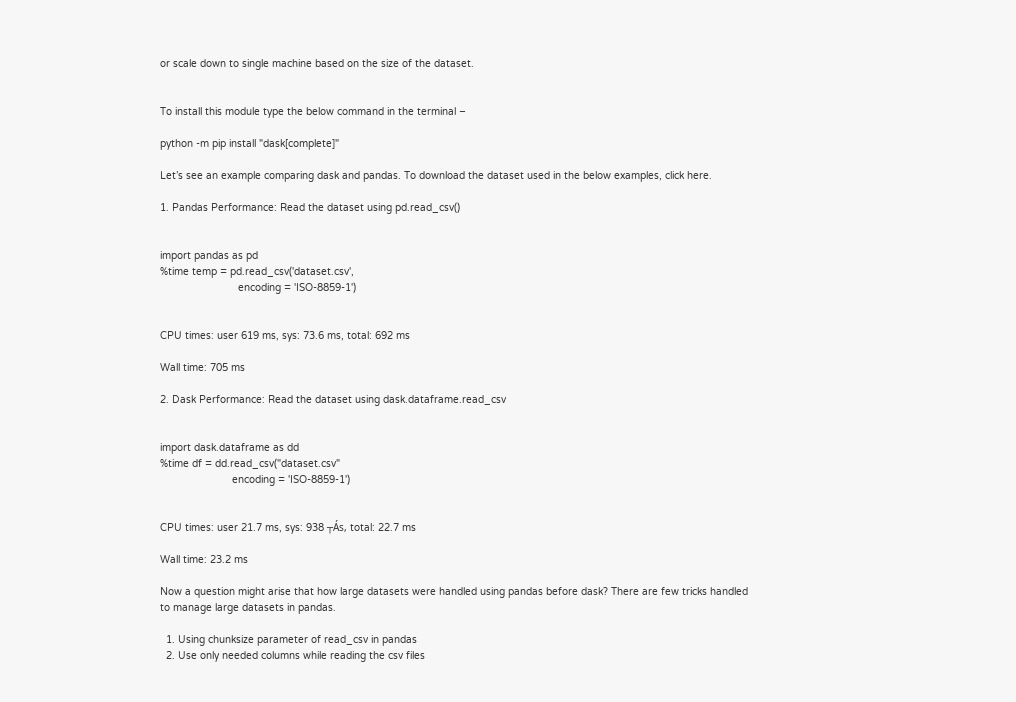or scale down to single machine based on the size of the dataset.


To install this module type the below command in the terminal –

python -m pip install "dask[complete]"

Let’s see an example comparing dask and pandas. To download the dataset used in the below examples, click here.

1. Pandas Performance: Read the dataset using pd.read_csv()


import pandas as pd
%time temp = pd.read_csv('dataset.csv',
                          encoding = 'ISO-8859-1')


CPU times: user 619 ms, sys: 73.6 ms, total: 692 ms

Wall time: 705 ms

2. Dask Performance: Read the dataset using dask.dataframe.read_csv


import dask.dataframe as dd
%time df = dd.read_csv("dataset.csv"
                        encoding = 'ISO-8859-1')


CPU times: user 21.7 ms, sys: 938 ┬Ás, total: 22.7 ms

Wall time: 23.2 ms

Now a question might arise that how large datasets were handled using pandas before dask? There are few tricks handled to manage large datasets in pandas.

  1. Using chunksize parameter of read_csv in pandas
  2. Use only needed columns while reading the csv files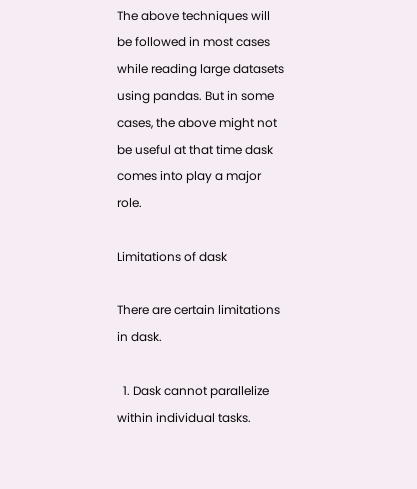The above techniques will be followed in most cases while reading large datasets using pandas. But in some cases, the above might not be useful at that time dask comes into play a major role.

Limitations of dask

There are certain limitations in dask.

  1. Dask cannot parallelize within individual tasks.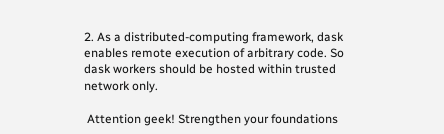2. As a distributed-computing framework, dask enables remote execution of arbitrary code. So dask workers should be hosted within trusted network only.

 Attention geek! Strengthen your foundations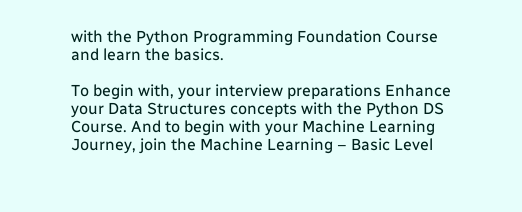with the Python Programming Foundation Course and learn the basics.

To begin with, your interview preparations Enhance your Data Structures concepts with the Python DS Course. And to begin with your Machine Learning Journey, join the Machine Learning – Basic Level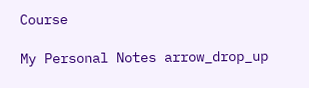Course

My Personal Notes arrow_drop_up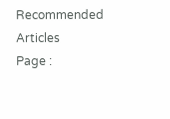Recommended Articles
Page :